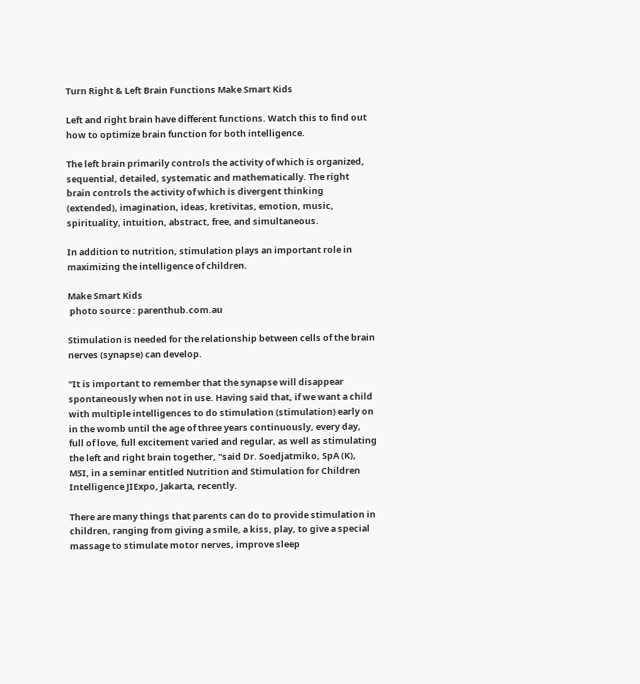Turn Right & Left Brain Functions Make Smart Kids

Left and right brain have different functions. Watch this to find out how to optimize brain function for both intelligence.

The left brain primarily controls the activity of which is organized, sequential, detailed, systematic and mathematically. The right brain controls the activity of which is divergent thinking (extended), imagination, ideas, kretivitas, emotion, music, spirituality, intuition, abstract, free, and simultaneous.

In addition to nutrition, stimulation plays an important role in maximizing the intelligence of children.

Make Smart Kids
 photo source : parenthub.com.au

Stimulation is needed for the relationship between cells of the brain nerves (synapse) can develop.

"It is important to remember that the synapse will disappear spontaneously when not in use. Having said that, if we want a child with multiple intelligences to do stimulation (stimulation) early on in the womb until the age of three years continuously, every day, full of love, full excitement varied and regular, as well as stimulating the left and right brain together, "said Dr. Soedjatmiko, SpA (K), MSI, in a seminar entitled Nutrition and Stimulation for Children Intelligence JIExpo, Jakarta, recently.

There are many things that parents can do to provide stimulation in children, ranging from giving a smile, a kiss, play, to give a special massage to stimulate motor nerves, improve sleep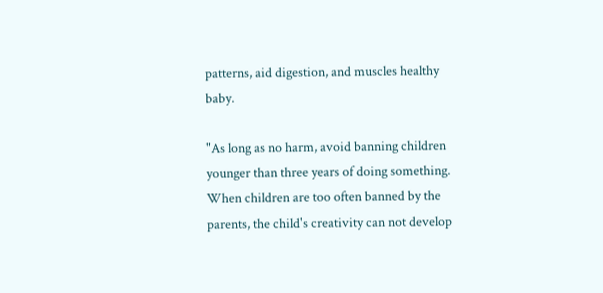patterns, aid digestion, and muscles healthy baby.

"As long as no harm, avoid banning children younger than three years of doing something. When children are too often banned by the parents, the child's creativity can not develop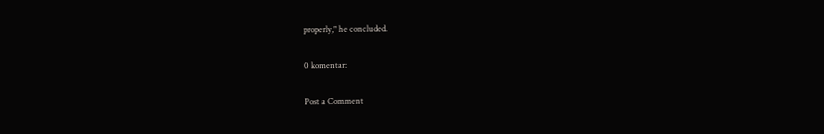properly," he concluded.

0 komentar:

Post a Comment